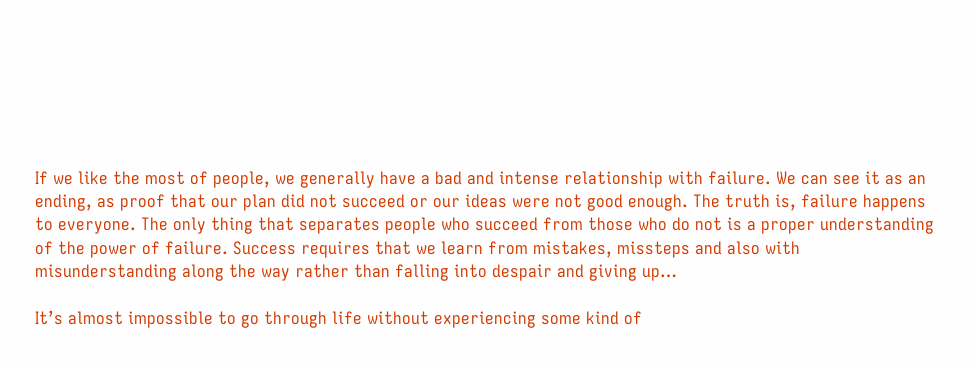If we like the most of people, we generally have a bad and intense relationship with failure. We can see it as an ending, as proof that our plan did not succeed or our ideas were not good enough. The truth is, failure happens to everyone. The only thing that separates people who succeed from those who do not is a proper understanding of the power of failure. Success requires that we learn from mistakes, missteps and also with misunderstanding along the way rather than falling into despair and giving up…

It’s almost impossible to go through life without experiencing some kind of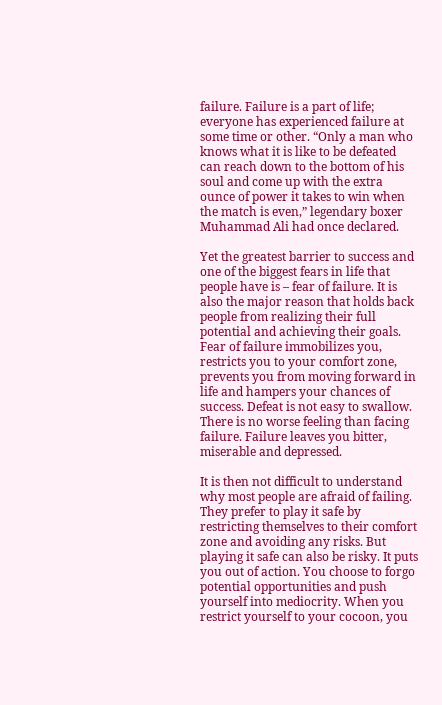failure. Failure is a part of life; everyone has experienced failure at some time or other. “Only a man who knows what it is like to be defeated can reach down to the bottom of his soul and come up with the extra ounce of power it takes to win when the match is even,” legendary boxer Muhammad Ali had once declared.

Yet the greatest barrier to success and one of the biggest fears in life that people have is – fear of failure. It is also the major reason that holds back people from realizing their full potential and achieving their goals. Fear of failure immobilizes you, restricts you to your comfort zone, prevents you from moving forward in life and hampers your chances of success. Defeat is not easy to swallow. There is no worse feeling than facing failure. Failure leaves you bitter, miserable and depressed.

It is then not difficult to understand why most people are afraid of failing. They prefer to play it safe by restricting themselves to their comfort zone and avoiding any risks. But playing it safe can also be risky. It puts you out of action. You choose to forgo potential opportunities and push yourself into mediocrity. When you restrict yourself to your cocoon, you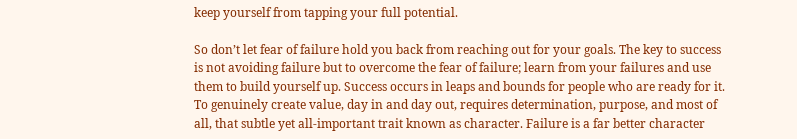keep yourself from tapping your full potential.

So don’t let fear of failure hold you back from reaching out for your goals. The key to success is not avoiding failure but to overcome the fear of failure; learn from your failures and use them to build yourself up. Success occurs in leaps and bounds for people who are ready for it. To genuinely create value, day in and day out, requires determination, purpose, and most of all, that subtle yet all-important trait known as character. Failure is a far better character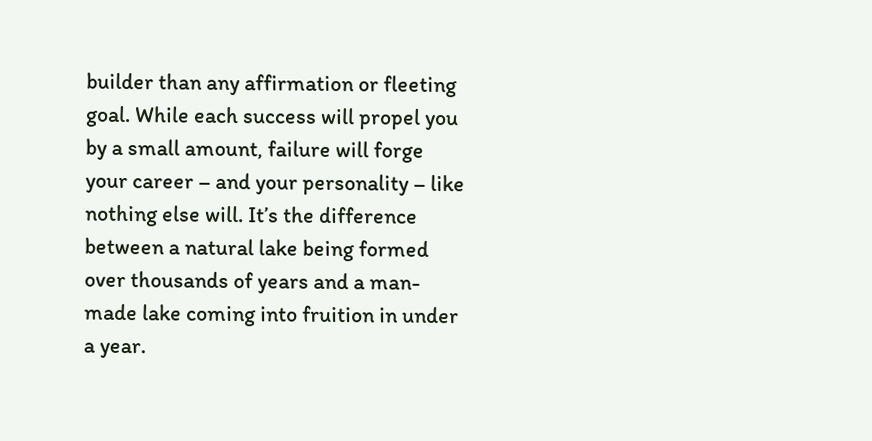builder than any affirmation or fleeting goal. While each success will propel you by a small amount, failure will forge your career – and your personality – like nothing else will. It’s the difference between a natural lake being formed over thousands of years and a man-made lake coming into fruition in under a year.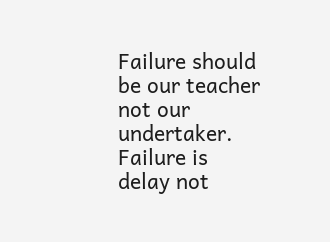Failure should be our teacher not our undertaker.
Failure is delay not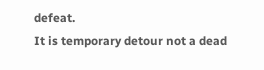defeat.
It is temporary detour not a dead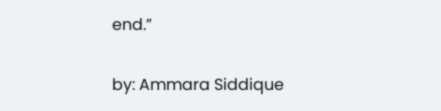end.”


by: Ammara Siddique